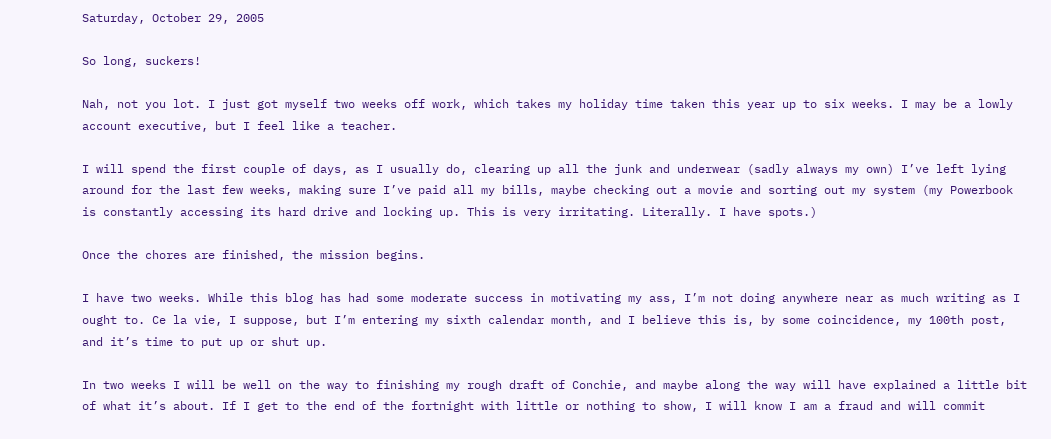Saturday, October 29, 2005

So long, suckers!

Nah, not you lot. I just got myself two weeks off work, which takes my holiday time taken this year up to six weeks. I may be a lowly account executive, but I feel like a teacher.

I will spend the first couple of days, as I usually do, clearing up all the junk and underwear (sadly always my own) I’ve left lying around for the last few weeks, making sure I’ve paid all my bills, maybe checking out a movie and sorting out my system (my Powerbook is constantly accessing its hard drive and locking up. This is very irritating. Literally. I have spots.)

Once the chores are finished, the mission begins.

I have two weeks. While this blog has had some moderate success in motivating my ass, I’m not doing anywhere near as much writing as I ought to. Ce la vie, I suppose, but I’m entering my sixth calendar month, and I believe this is, by some coincidence, my 100th post, and it’s time to put up or shut up.

In two weeks I will be well on the way to finishing my rough draft of Conchie, and maybe along the way will have explained a little bit of what it’s about. If I get to the end of the fortnight with little or nothing to show, I will know I am a fraud and will commit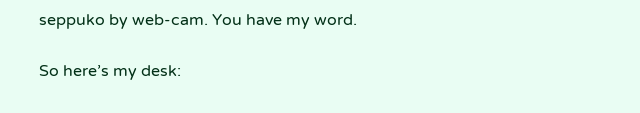seppuko by web-cam. You have my word.

So here’s my desk: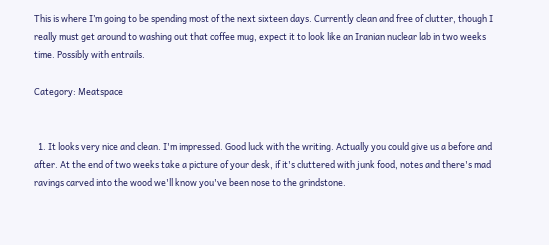This is where I’m going to be spending most of the next sixteen days. Currently clean and free of clutter, though I really must get around to washing out that coffee mug, expect it to look like an Iranian nuclear lab in two weeks time. Possibly with entrails.

Category: Meatspace


  1. It looks very nice and clean. I'm impressed. Good luck with the writing. Actually you could give us a before and after. At the end of two weeks take a picture of your desk, if it's cluttered with junk food, notes and there's mad ravings carved into the wood we'll know you've been nose to the grindstone.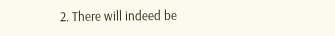2. There will indeed be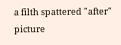a filth spattered "after" picture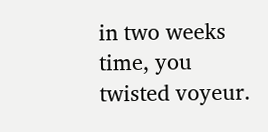in two weeks time, you twisted voyeur.